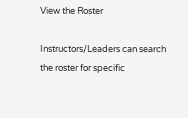View the Roster

Instructors/Leaders can search the roster for specific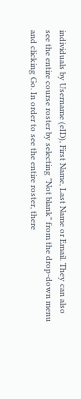individuals by Username (eID), First Name, Last Name or Email. They can also see the entire course roster by selecting "Not blank" from the drop-down menu and clicking Go. In order to see the entire roster, there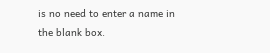is no need to enter a name in the blank box.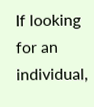If looking for an individual,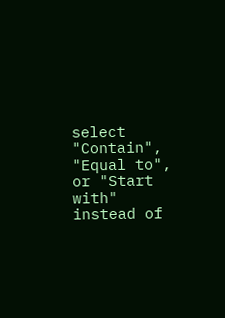select "Contain", "Equal to", or "Start with" instead of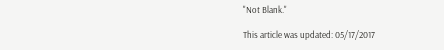"Not Blank."

This article was updated: 05/17/2017